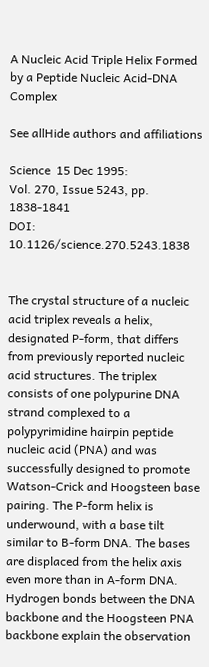A Nucleic Acid Triple Helix Formed by a Peptide Nucleic Acid-DNA Complex

See allHide authors and affiliations

Science  15 Dec 1995:
Vol. 270, Issue 5243, pp. 1838-1841
DOI: 10.1126/science.270.5243.1838


The crystal structure of a nucleic acid triplex reveals a helix, designated P-form, that differs from previously reported nucleic acid structures. The triplex consists of one polypurine DNA strand complexed to a polypyrimidine hairpin peptide nucleic acid (PNA) and was successfully designed to promote Watson-Crick and Hoogsteen base pairing. The P-form helix is underwound, with a base tilt similar to B-form DNA. The bases are displaced from the helix axis even more than in A-form DNA. Hydrogen bonds between the DNA backbone and the Hoogsteen PNA backbone explain the observation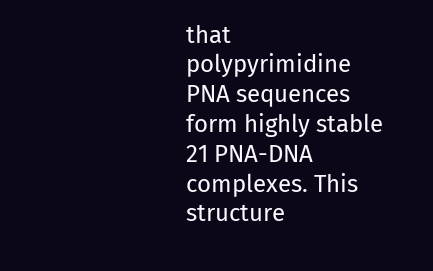that polypyrimidine PNA sequences form highly stable 21 PNA-DNA complexes. This structure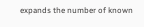expands the number of known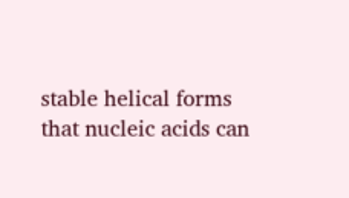stable helical forms that nucleic acids can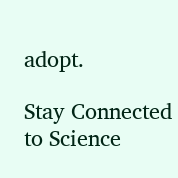adopt.

Stay Connected to Science